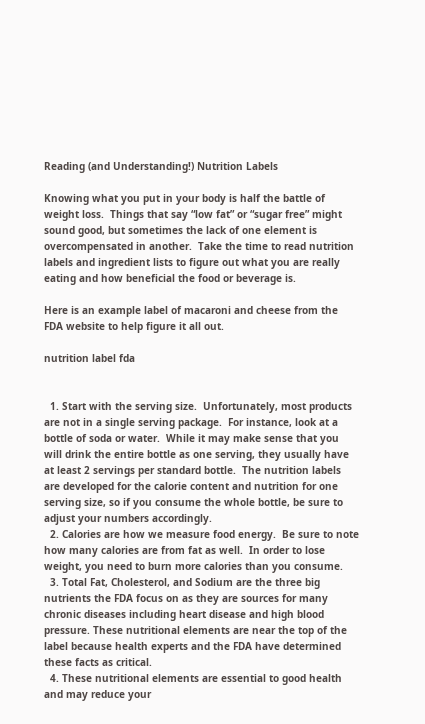Reading (and Understanding!) Nutrition Labels

Knowing what you put in your body is half the battle of weight loss.  Things that say “low fat” or “sugar free” might sound good, but sometimes the lack of one element is overcompensated in another.  Take the time to read nutrition labels and ingredient lists to figure out what you are really eating and how beneficial the food or beverage is.

Here is an example label of macaroni and cheese from the FDA website to help figure it all out.

nutrition label fda


  1. Start with the serving size.  Unfortunately, most products are not in a single serving package.  For instance, look at a bottle of soda or water.  While it may make sense that you will drink the entire bottle as one serving, they usually have at least 2 servings per standard bottle.  The nutrition labels are developed for the calorie content and nutrition for one serving size, so if you consume the whole bottle, be sure to adjust your numbers accordingly.
  2. Calories are how we measure food energy.  Be sure to note how many calories are from fat as well.  In order to lose weight, you need to burn more calories than you consume.
  3. Total Fat, Cholesterol, and Sodium are the three big nutrients the FDA focus on as they are sources for many chronic diseases including heart disease and high blood pressure. These nutritional elements are near the top of the label because health experts and the FDA have determined these facts as critical.
  4. These nutritional elements are essential to good health and may reduce your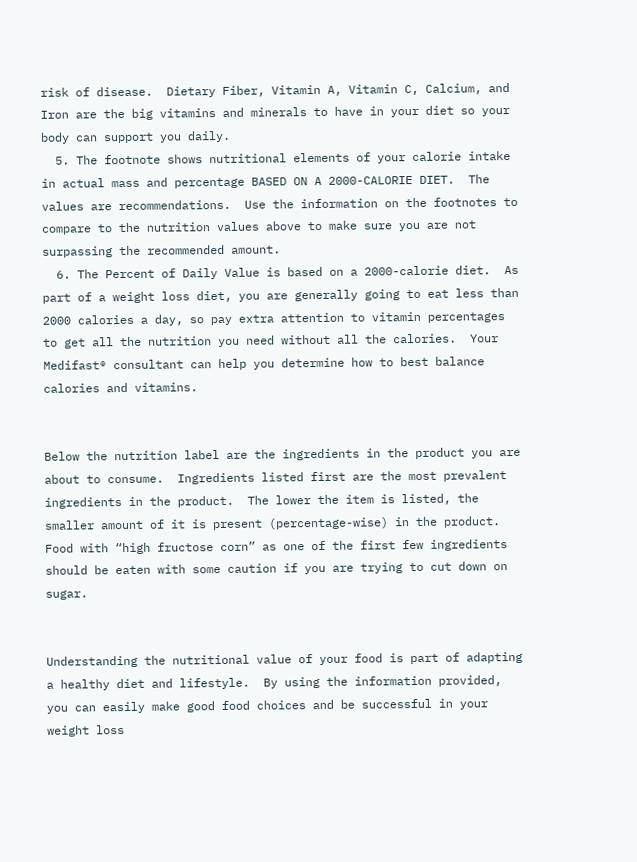risk of disease.  Dietary Fiber, Vitamin A, Vitamin C, Calcium, and Iron are the big vitamins and minerals to have in your diet so your body can support you daily.
  5. The footnote shows nutritional elements of your calorie intake in actual mass and percentage BASED ON A 2000-CALORIE DIET.  The values are recommendations.  Use the information on the footnotes to compare to the nutrition values above to make sure you are not surpassing the recommended amount.
  6. The Percent of Daily Value is based on a 2000-calorie diet.  As part of a weight loss diet, you are generally going to eat less than 2000 calories a day, so pay extra attention to vitamin percentages to get all the nutrition you need without all the calories.  Your Medifast® consultant can help you determine how to best balance calories and vitamins.


Below the nutrition label are the ingredients in the product you are about to consume.  Ingredients listed first are the most prevalent ingredients in the product.  The lower the item is listed, the smaller amount of it is present (percentage-wise) in the product.  Food with “high fructose corn” as one of the first few ingredients should be eaten with some caution if you are trying to cut down on sugar.


Understanding the nutritional value of your food is part of adapting a healthy diet and lifestyle.  By using the information provided, you can easily make good food choices and be successful in your weight loss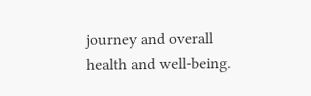journey and overall health and well-being.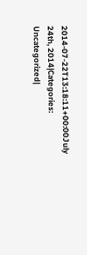2014-07-22T13:18:11+00:00July 24th, 2014|Categories: Uncategorized|